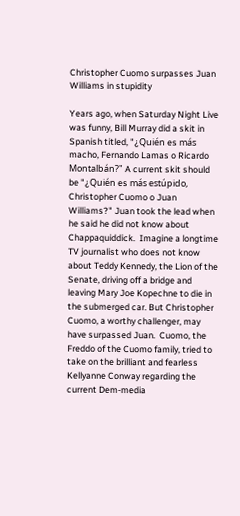Christopher Cuomo surpasses Juan Williams in stupidity

Years ago, when Saturday Night Live was funny, Bill Murray did a skit in Spanish titled, "¿Quién es más macho, Fernando Lamas o Ricardo Montalbán?" A current skit should be "¿Quién es más estúpido, Christopher Cuomo o Juan Williams?" Juan took the lead when he said he did not know about Chappaquiddick.  Imagine a longtime TV journalist who does not know about Teddy Kennedy, the Lion of the Senate, driving off a bridge and leaving Mary Joe Kopechne to die in the submerged car. But Christopher Cuomo, a worthy challenger, may have surpassed Juan.  Cuomo, the Freddo of the Cuomo family, tried to take on the brilliant and fearless Kellyanne Conway regarding the current Dem-media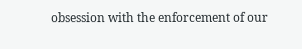obsession with the enforcement of our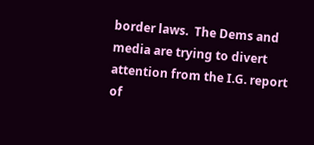border laws.  The Dems and media are trying to divert attention from the I.G. report of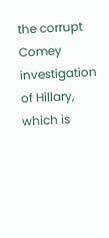the corrupt Comey investigation of Hillary, which is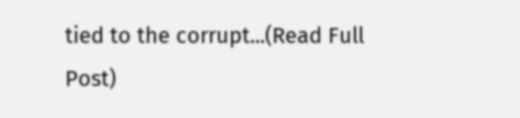tied to the corrupt...(Read Full Post)